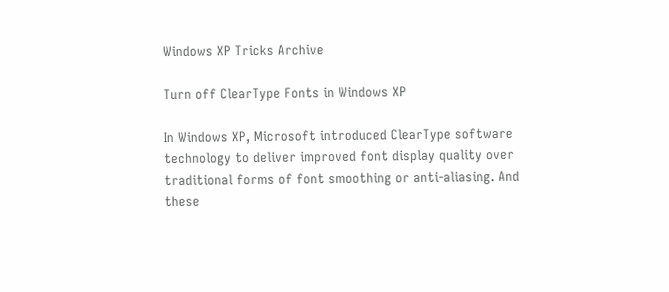Windows XP Tricks Archive

Turn off ClearType Fonts in Windows XP

In Windows XP, Microsoft introduced ClearType software technology to deliver improved font display quality over traditional forms of font smoothing or anti-aliasing. And these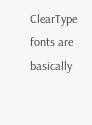ClearType fonts are basically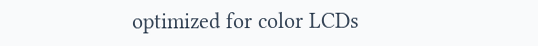optimized for color LCDs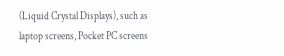(Liquid Crystal Displays), such as laptop screens, Pocket PC screens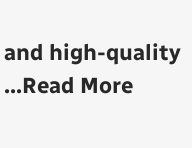and high-quality ...Read More